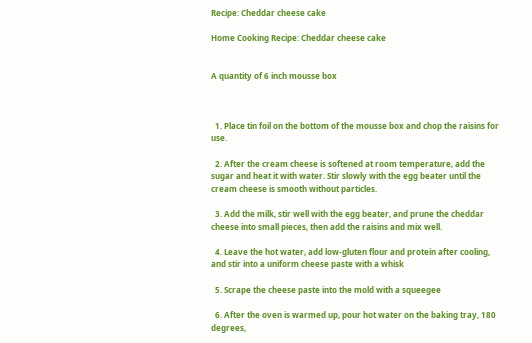Recipe: Cheddar cheese cake

Home Cooking Recipe: Cheddar cheese cake


A quantity of 6 inch mousse box



  1. Place tin foil on the bottom of the mousse box and chop the raisins for use.

  2. After the cream cheese is softened at room temperature, add the sugar and heat it with water. Stir slowly with the egg beater until the cream cheese is smooth without particles.

  3. Add the milk, stir well with the egg beater, and prune the cheddar cheese into small pieces, then add the raisins and mix well.

  4. Leave the hot water, add low-gluten flour and protein after cooling, and stir into a uniform cheese paste with a whisk

  5. Scrape the cheese paste into the mold with a squeegee

  6. After the oven is warmed up, pour hot water on the baking tray, 180 degrees,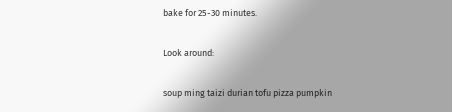bake for 25-30 minutes.

Look around:

soup ming taizi durian tofu pizza pumpkin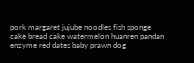pork margaret jujube noodles fish sponge cake bread cake watermelon huanren pandan enzyme red dates baby prawn dog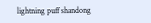lightning puff shandong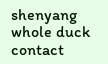shenyang whole duck contact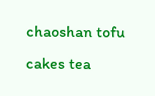chaoshan tofu cakes tea